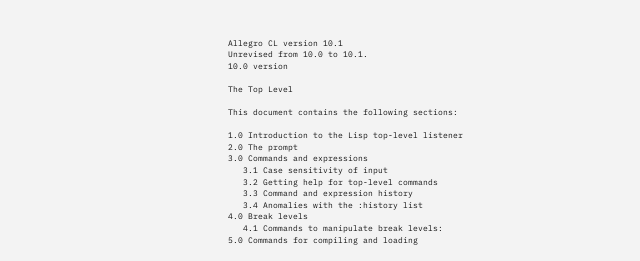Allegro CL version 10.1
Unrevised from 10.0 to 10.1.
10.0 version

The Top Level

This document contains the following sections:

1.0 Introduction to the Lisp top-level listener
2.0 The prompt
3.0 Commands and expressions
   3.1 Case sensitivity of input
   3.2 Getting help for top-level commands
   3.3 Command and expression history
   3.4 Anomalies with the :history list
4.0 Break levels
   4.1 Commands to manipulate break levels:
5.0 Commands for compiling and loading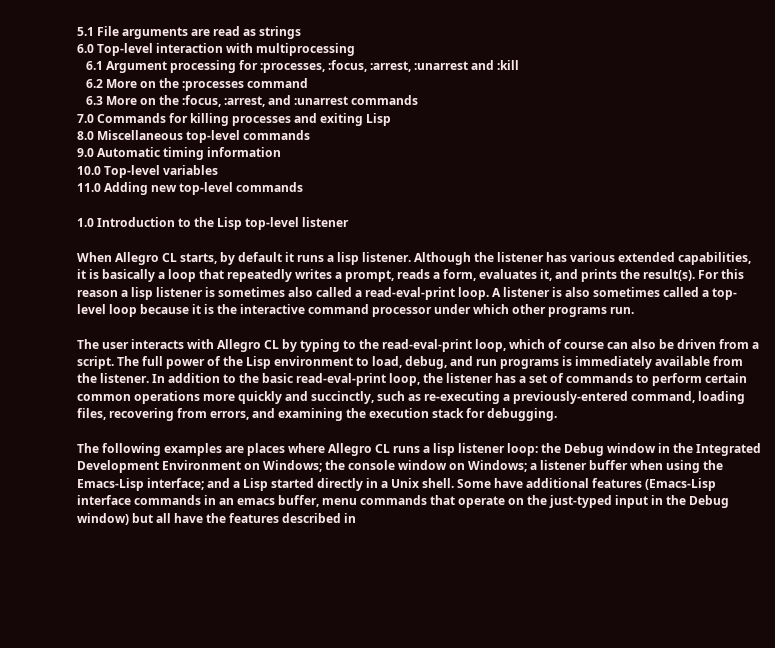5.1 File arguments are read as strings
6.0 Top-level interaction with multiprocessing
   6.1 Argument processing for :processes, :focus, :arrest, :unarrest and :kill
   6.2 More on the :processes command
   6.3 More on the :focus, :arrest, and :unarrest commands
7.0 Commands for killing processes and exiting Lisp
8.0 Miscellaneous top-level commands
9.0 Automatic timing information
10.0 Top-level variables
11.0 Adding new top-level commands

1.0 Introduction to the Lisp top-level listener

When Allegro CL starts, by default it runs a lisp listener. Although the listener has various extended capabilities, it is basically a loop that repeatedly writes a prompt, reads a form, evaluates it, and prints the result(s). For this reason a lisp listener is sometimes also called a read-eval-print loop. A listener is also sometimes called a top-level loop because it is the interactive command processor under which other programs run.

The user interacts with Allegro CL by typing to the read-eval-print loop, which of course can also be driven from a script. The full power of the Lisp environment to load, debug, and run programs is immediately available from the listener. In addition to the basic read-eval-print loop, the listener has a set of commands to perform certain common operations more quickly and succinctly, such as re-executing a previously-entered command, loading files, recovering from errors, and examining the execution stack for debugging.

The following examples are places where Allegro CL runs a lisp listener loop: the Debug window in the Integrated Development Environment on Windows; the console window on Windows; a listener buffer when using the Emacs-Lisp interface; and a Lisp started directly in a Unix shell. Some have additional features (Emacs-Lisp interface commands in an emacs buffer, menu commands that operate on the just-typed input in the Debug window) but all have the features described in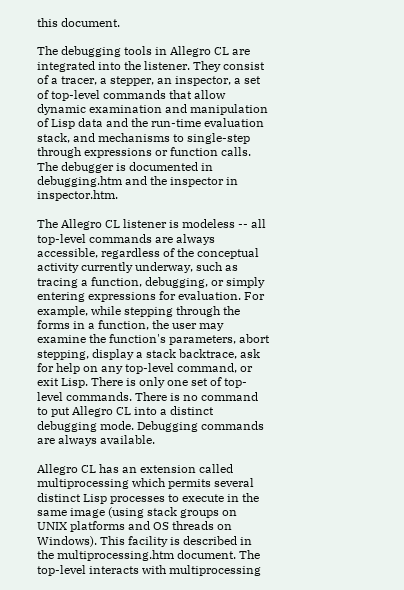this document.

The debugging tools in Allegro CL are integrated into the listener. They consist of a tracer, a stepper, an inspector, a set of top-level commands that allow dynamic examination and manipulation of Lisp data and the run-time evaluation stack, and mechanisms to single-step through expressions or function calls. The debugger is documented in debugging.htm and the inspector in inspector.htm.

The Allegro CL listener is modeless -- all top-level commands are always accessible, regardless of the conceptual activity currently underway, such as tracing a function, debugging, or simply entering expressions for evaluation. For example, while stepping through the forms in a function, the user may examine the function's parameters, abort stepping, display a stack backtrace, ask for help on any top-level command, or exit Lisp. There is only one set of top-level commands. There is no command to put Allegro CL into a distinct debugging mode. Debugging commands are always available.

Allegro CL has an extension called multiprocessing which permits several distinct Lisp processes to execute in the same image (using stack groups on UNIX platforms and OS threads on Windows). This facility is described in the multiprocessing.htm document. The top-level interacts with multiprocessing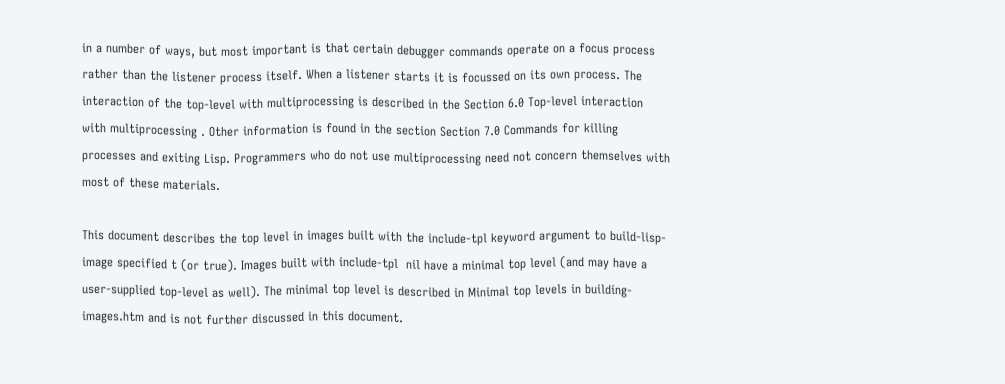in a number of ways, but most important is that certain debugger commands operate on a focus process rather than the listener process itself. When a listener starts it is focussed on its own process. The interaction of the top-level with multiprocessing is described in the Section 6.0 Top-level interaction with multiprocessing . Other information is found in the section Section 7.0 Commands for killing processes and exiting Lisp. Programmers who do not use multiprocessing need not concern themselves with most of these materials.

This document describes the top level in images built with the include-tpl keyword argument to build-lisp-image specified t (or true). Images built with include-tpl  nil have a minimal top level (and may have a user-supplied top-level as well). The minimal top level is described in Minimal top levels in building-images.htm and is not further discussed in this document.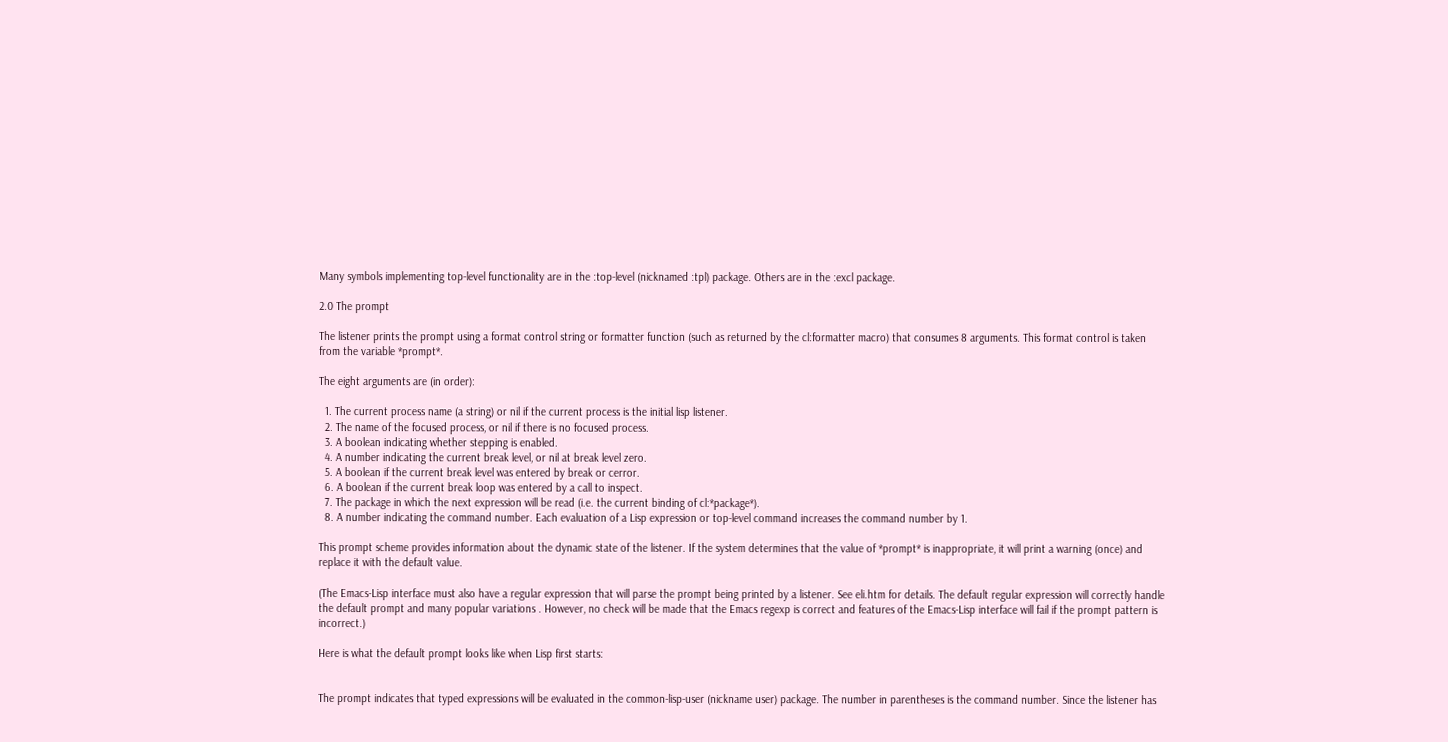Many symbols implementing top-level functionality are in the :top-level (nicknamed :tpl) package. Others are in the :excl package.

2.0 The prompt

The listener prints the prompt using a format control string or formatter function (such as returned by the cl:formatter macro) that consumes 8 arguments. This format control is taken from the variable *prompt*.

The eight arguments are (in order):

  1. The current process name (a string) or nil if the current process is the initial lisp listener.
  2. The name of the focused process, or nil if there is no focused process.
  3. A boolean indicating whether stepping is enabled.
  4. A number indicating the current break level, or nil at break level zero.
  5. A boolean if the current break level was entered by break or cerror.
  6. A boolean if the current break loop was entered by a call to inspect.
  7. The package in which the next expression will be read (i.e. the current binding of cl:*package*).
  8. A number indicating the command number. Each evaluation of a Lisp expression or top-level command increases the command number by 1.

This prompt scheme provides information about the dynamic state of the listener. If the system determines that the value of *prompt* is inappropriate, it will print a warning (once) and replace it with the default value.

(The Emacs-Lisp interface must also have a regular expression that will parse the prompt being printed by a listener. See eli.htm for details. The default regular expression will correctly handle the default prompt and many popular variations . However, no check will be made that the Emacs regexp is correct and features of the Emacs-Lisp interface will fail if the prompt pattern is incorrect.)

Here is what the default prompt looks like when Lisp first starts:


The prompt indicates that typed expressions will be evaluated in the common-lisp-user (nickname user) package. The number in parentheses is the command number. Since the listener has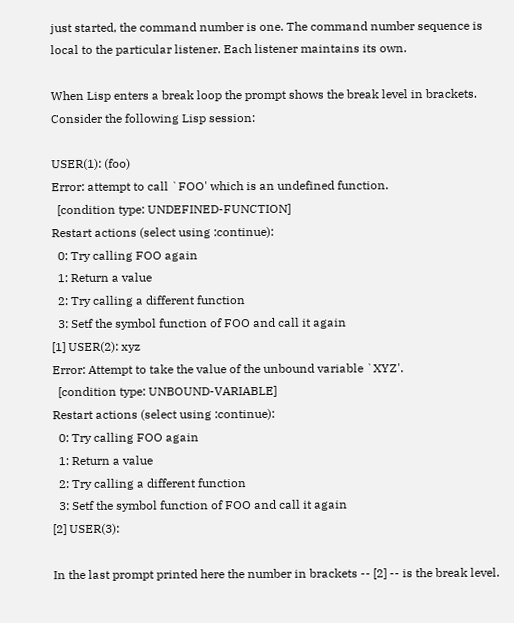just started, the command number is one. The command number sequence is local to the particular listener. Each listener maintains its own.

When Lisp enters a break loop the prompt shows the break level in brackets. Consider the following Lisp session:

USER(1): (foo)
Error: attempt to call `FOO' which is an undefined function.
  [condition type: UNDEFINED-FUNCTION]
Restart actions (select using :continue):
  0: Try calling FOO again
  1: Return a value
  2: Try calling a different function
  3: Setf the symbol function of FOO and call it again
[1] USER(2): xyz
Error: Attempt to take the value of the unbound variable `XYZ'.
  [condition type: UNBOUND-VARIABLE]
Restart actions (select using :continue):
  0: Try calling FOO again
  1: Return a value
  2: Try calling a different function
  3: Setf the symbol function of FOO and call it again
[2] USER(3):

In the last prompt printed here the number in brackets -- [2] -- is the break level.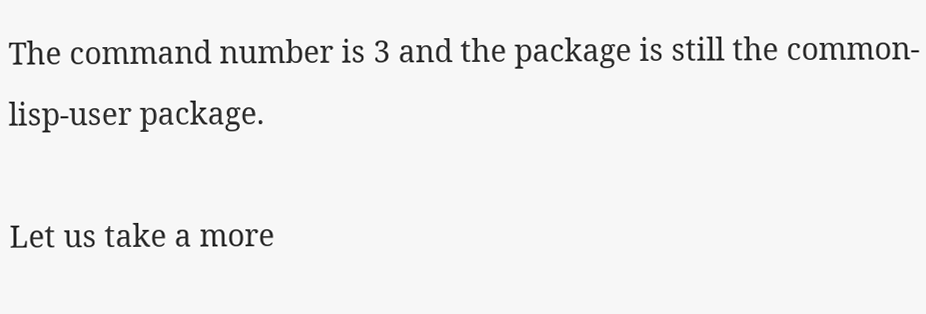The command number is 3 and the package is still the common-lisp-user package.

Let us take a more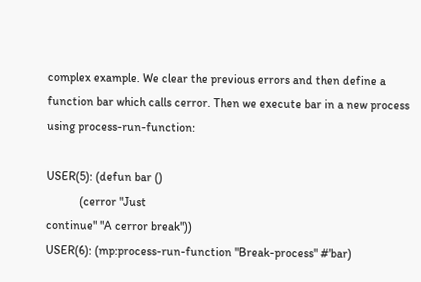complex example. We clear the previous errors and then define a function bar which calls cerror. Then we execute bar in a new process using process-run-function:

USER(5): (defun bar ()
           (cerror "Just
continue" "A cerror break"))
USER(6): (mp:process-run-function "Break-process" #'bar)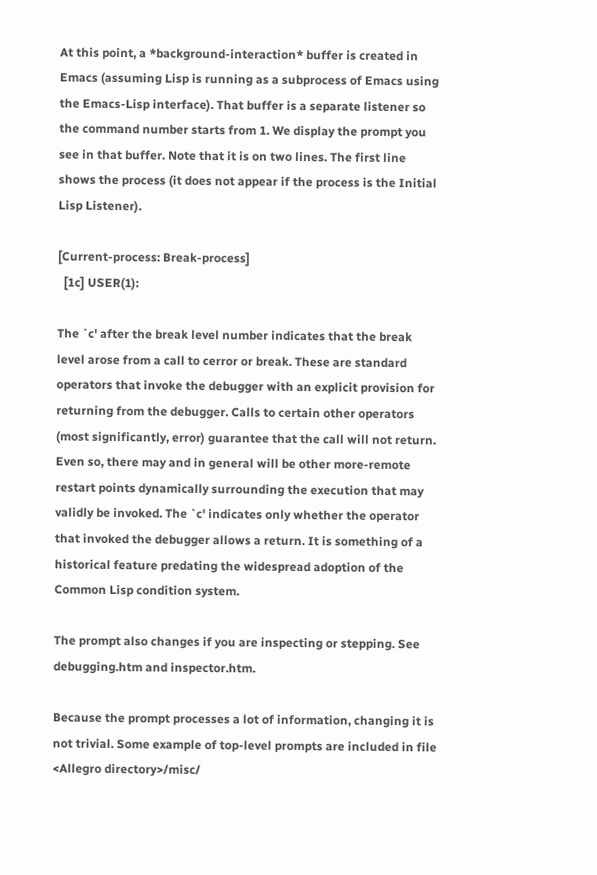At this point, a *background-interaction* buffer is created in Emacs (assuming Lisp is running as a subprocess of Emacs using the Emacs-Lisp interface). That buffer is a separate listener so the command number starts from 1. We display the prompt you see in that buffer. Note that it is on two lines. The first line shows the process (it does not appear if the process is the Initial Lisp Listener).

[Current-process: Break-process]
  [1c] USER(1):

The `c' after the break level number indicates that the break level arose from a call to cerror or break. These are standard operators that invoke the debugger with an explicit provision for returning from the debugger. Calls to certain other operators (most significantly, error) guarantee that the call will not return. Even so, there may and in general will be other more-remote restart points dynamically surrounding the execution that may validly be invoked. The `c' indicates only whether the operator that invoked the debugger allows a return. It is something of a historical feature predating the widespread adoption of the Common Lisp condition system.

The prompt also changes if you are inspecting or stepping. See debugging.htm and inspector.htm.

Because the prompt processes a lot of information, changing it is not trivial. Some example of top-level prompts are included in file <Allegro directory>/misc/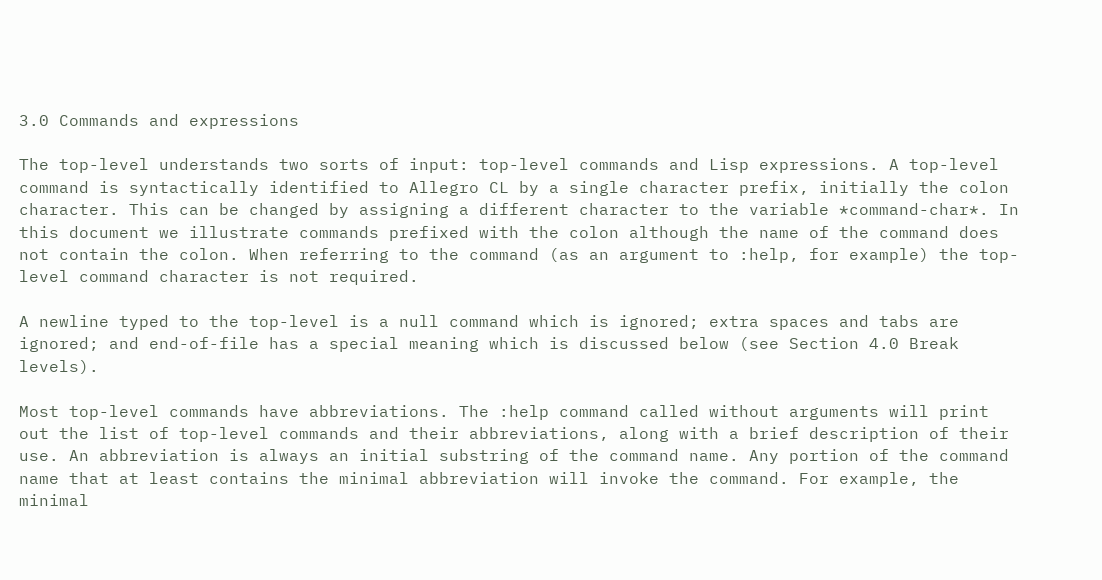3.0 Commands and expressions

The top-level understands two sorts of input: top-level commands and Lisp expressions. A top-level command is syntactically identified to Allegro CL by a single character prefix, initially the colon character. This can be changed by assigning a different character to the variable *command-char*. In this document we illustrate commands prefixed with the colon although the name of the command does not contain the colon. When referring to the command (as an argument to :help, for example) the top-level command character is not required.

A newline typed to the top-level is a null command which is ignored; extra spaces and tabs are ignored; and end-of-file has a special meaning which is discussed below (see Section 4.0 Break levels).

Most top-level commands have abbreviations. The :help command called without arguments will print out the list of top-level commands and their abbreviations, along with a brief description of their use. An abbreviation is always an initial substring of the command name. Any portion of the command name that at least contains the minimal abbreviation will invoke the command. For example, the minimal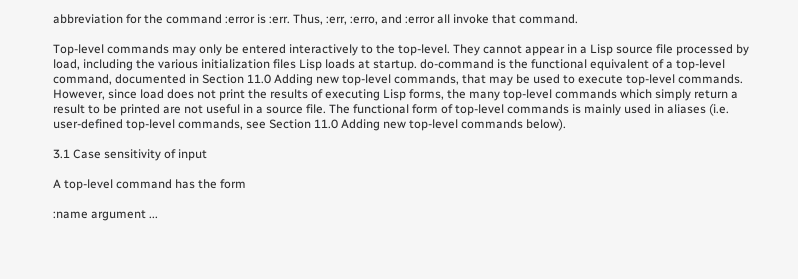abbreviation for the command :error is :err. Thus, :err, :erro, and :error all invoke that command.

Top-level commands may only be entered interactively to the top-level. They cannot appear in a Lisp source file processed by load, including the various initialization files Lisp loads at startup. do-command is the functional equivalent of a top-level command, documented in Section 11.0 Adding new top-level commands, that may be used to execute top-level commands. However, since load does not print the results of executing Lisp forms, the many top-level commands which simply return a result to be printed are not useful in a source file. The functional form of top-level commands is mainly used in aliases (i.e. user-defined top-level commands, see Section 11.0 Adding new top-level commands below).

3.1 Case sensitivity of input

A top-level command has the form

:name argument ...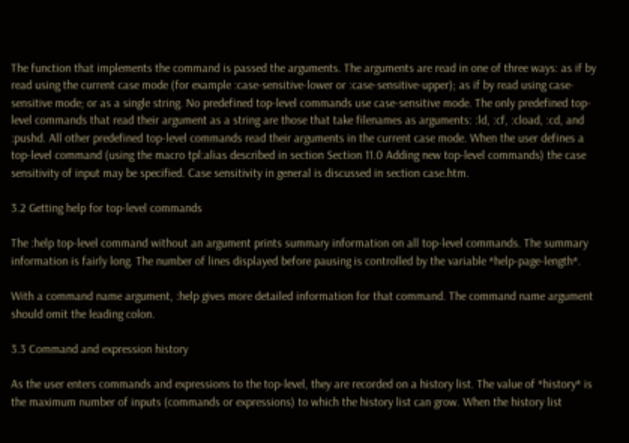The function that implements the command is passed the arguments. The arguments are read in one of three ways: as if by read using the current case mode (for example :case-sensitive-lower or :case-sensitive-upper); as if by read using case-sensitive mode; or as a single string. No predefined top-level commands use case-sensitive mode. The only predefined top-level commands that read their argument as a string are those that take filenames as arguments: :ld, :cf, :cload, :cd, and :pushd. All other predefined top-level commands read their arguments in the current case mode. When the user defines a top-level command (using the macro tpl:alias described in section Section 11.0 Adding new top-level commands) the case sensitivity of input may be specified. Case sensitivity in general is discussed in section case.htm.

3.2 Getting help for top-level commands

The :help top-level command without an argument prints summary information on all top-level commands. The summary information is fairly long. The number of lines displayed before pausing is controlled by the variable *help-page-length*.

With a command name argument, :help gives more detailed information for that command. The command name argument should omit the leading colon.

3.3 Command and expression history

As the user enters commands and expressions to the top-level, they are recorded on a history list. The value of *history* is the maximum number of inputs (commands or expressions) to which the history list can grow. When the history list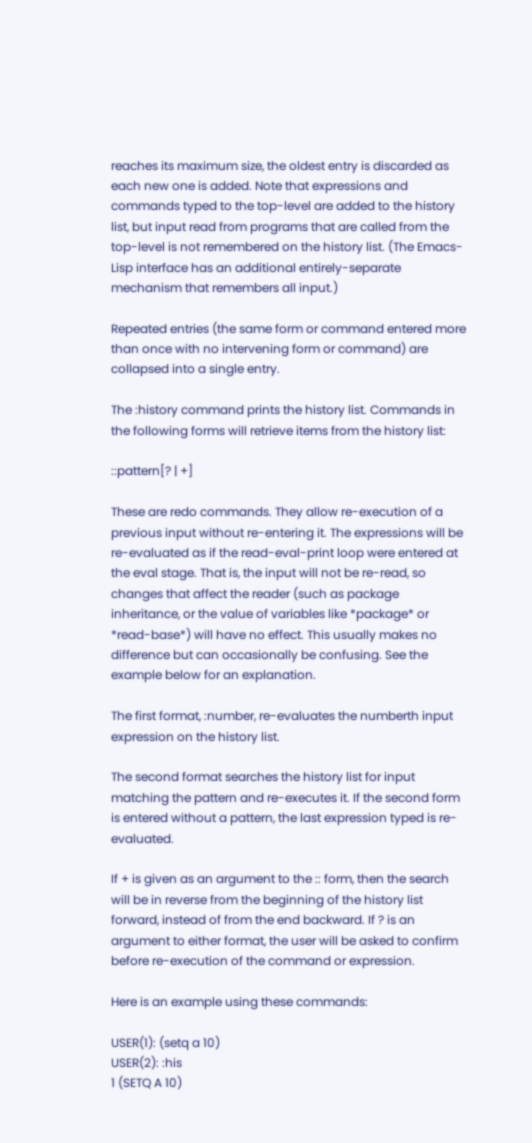reaches its maximum size, the oldest entry is discarded as each new one is added. Note that expressions and commands typed to the top-level are added to the history list, but input read from programs that are called from the top-level is not remembered on the history list. (The Emacs-Lisp interface has an additional entirely-separate mechanism that remembers all input.)

Repeated entries (the same form or command entered more than once with no intervening form or command) are collapsed into a single entry.

The :history command prints the history list. Commands in the following forms will retrieve items from the history list:

::pattern[? | +]

These are redo commands. They allow re-execution of a previous input without re-entering it. The expressions will be re-evaluated as if the read-eval-print loop were entered at the eval stage. That is, the input will not be re-read, so changes that affect the reader (such as package inheritance, or the value of variables like *package* or *read-base*) will have no effect. This usually makes no difference but can occasionally be confusing. See the example below for an explanation.

The first format, :number, re-evaluates the numberth input expression on the history list.

The second format searches the history list for input matching the pattern and re-executes it. If the second form is entered without a pattern, the last expression typed is re-evaluated.

If + is given as an argument to the :: form, then the search will be in reverse from the beginning of the history list forward, instead of from the end backward. If ? is an argument to either format, the user will be asked to confirm before re-execution of the command or expression.

Here is an example using these commands:

USER(1): (setq a 10)
USER(2): :his
1 (SETQ A 10)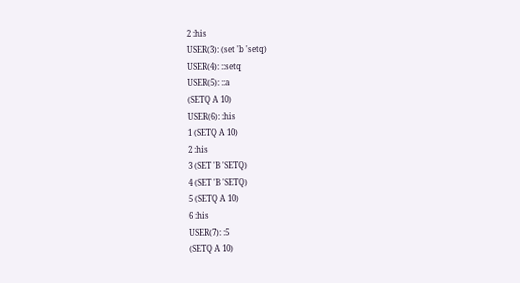2 :his
USER(3): (set 'b 'setq)
USER(4): ::setq
USER(5): ::a
(SETQ A 10)
USER(6): :his
1 (SETQ A 10)
2 :his
3 (SET 'B 'SETQ)
4 (SET 'B 'SETQ)
5 (SETQ A 10)
6 :his
USER(7): :5
(SETQ A 10)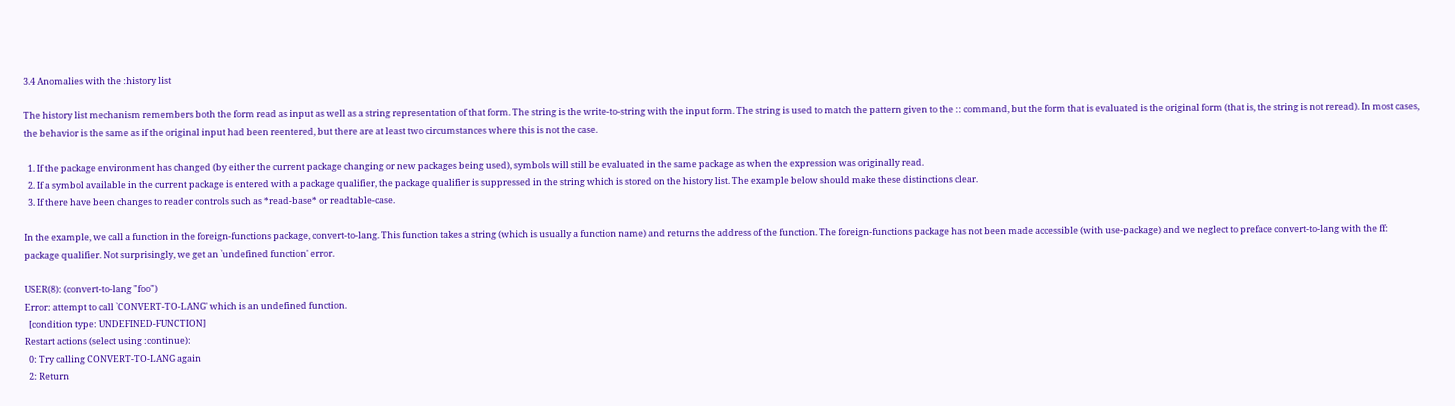3.4 Anomalies with the :history list

The history list mechanism remembers both the form read as input as well as a string representation of that form. The string is the write-to-string with the input form. The string is used to match the pattern given to the :: command, but the form that is evaluated is the original form (that is, the string is not reread). In most cases, the behavior is the same as if the original input had been reentered, but there are at least two circumstances where this is not the case.

  1. If the package environment has changed (by either the current package changing or new packages being used), symbols will still be evaluated in the same package as when the expression was originally read.
  2. If a symbol available in the current package is entered with a package qualifier, the package qualifier is suppressed in the string which is stored on the history list. The example below should make these distinctions clear.
  3. If there have been changes to reader controls such as *read-base* or readtable-case.

In the example, we call a function in the foreign-functions package, convert-to-lang. This function takes a string (which is usually a function name) and returns the address of the function. The foreign-functions package has not been made accessible (with use-package) and we neglect to preface convert-to-lang with the ff: package qualifier. Not surprisingly, we get an `undefined function' error.

USER(8): (convert-to-lang "foo")
Error: attempt to call `CONVERT-TO-LANG' which is an undefined function.
  [condition type: UNDEFINED-FUNCTION]
Restart actions (select using :continue):
  0: Try calling CONVERT-TO-LANG again
  2: Return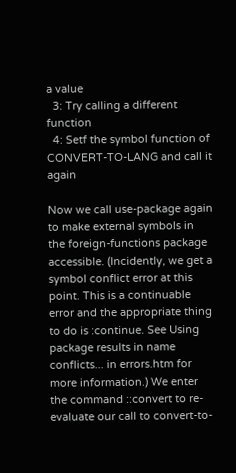a value
  3: Try calling a different function
  4: Setf the symbol function of CONVERT-TO-LANG and call it again

Now we call use-package again to make external symbols in the foreign-functions package accessible. (Incidently, we get a symbol conflict error at this point. This is a continuable error and the appropriate thing to do is :continue. See Using package results in name conflicts... in errors.htm for more information.) We enter the command ::convert to re-evaluate our call to convert-to-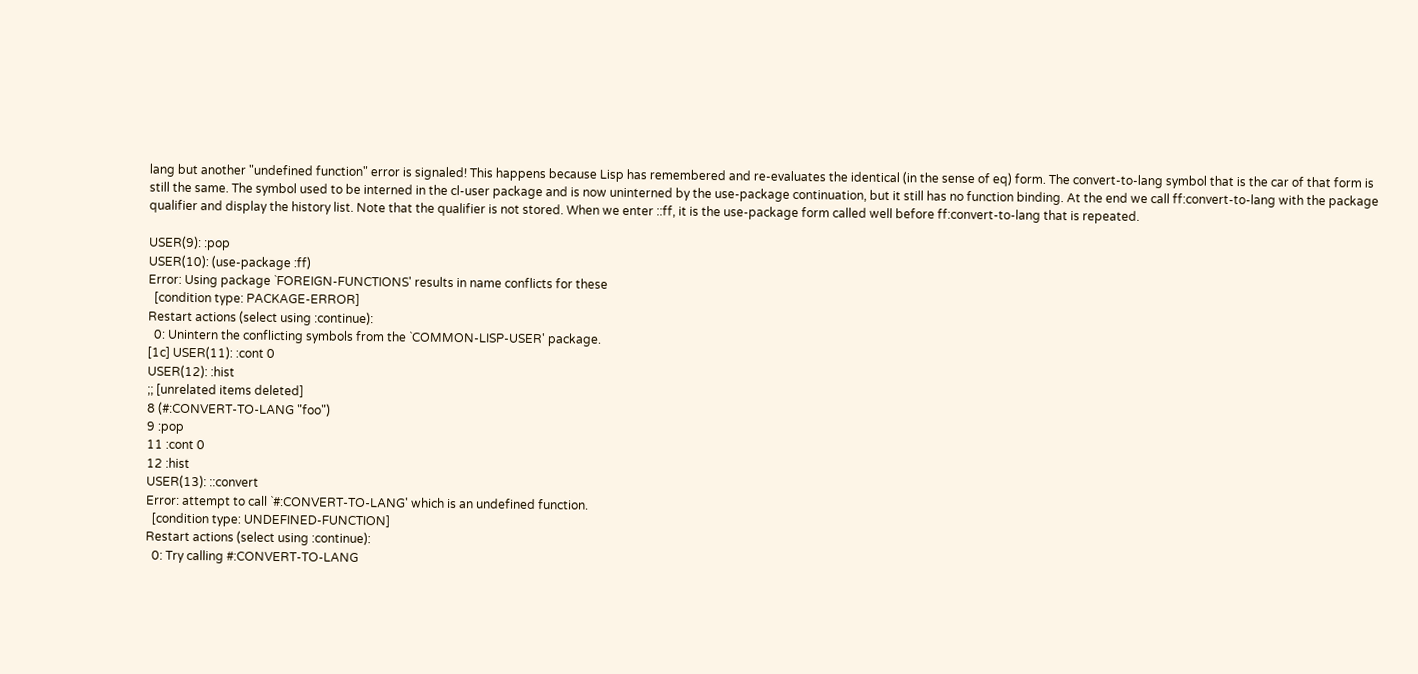lang but another "undefined function" error is signaled! This happens because Lisp has remembered and re-evaluates the identical (in the sense of eq) form. The convert-to-lang symbol that is the car of that form is still the same. The symbol used to be interned in the cl-user package and is now uninterned by the use-package continuation, but it still has no function binding. At the end we call ff:convert-to-lang with the package qualifier and display the history list. Note that the qualifier is not stored. When we enter ::ff, it is the use-package form called well before ff:convert-to-lang that is repeated.

USER(9): :pop
USER(10): (use-package :ff)
Error: Using package `FOREIGN-FUNCTIONS' results in name conflicts for these
  [condition type: PACKAGE-ERROR]
Restart actions (select using :continue):
  0: Unintern the conflicting symbols from the `COMMON-LISP-USER' package.
[1c] USER(11): :cont 0
USER(12): :hist
;; [unrelated items deleted]
8 (#:CONVERT-TO-LANG "foo")
9 :pop
11 :cont 0
12 :hist
USER(13): ::convert
Error: attempt to call `#:CONVERT-TO-LANG' which is an undefined function.
  [condition type: UNDEFINED-FUNCTION]
Restart actions (select using :continue):
  0: Try calling #:CONVERT-TO-LANG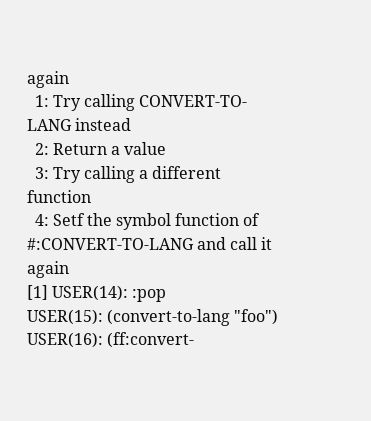again
  1: Try calling CONVERT-TO-LANG instead
  2: Return a value
  3: Try calling a different function
  4: Setf the symbol function of #:CONVERT-TO-LANG and call it again
[1] USER(14): :pop
USER(15): (convert-to-lang "foo")
USER(16): (ff:convert-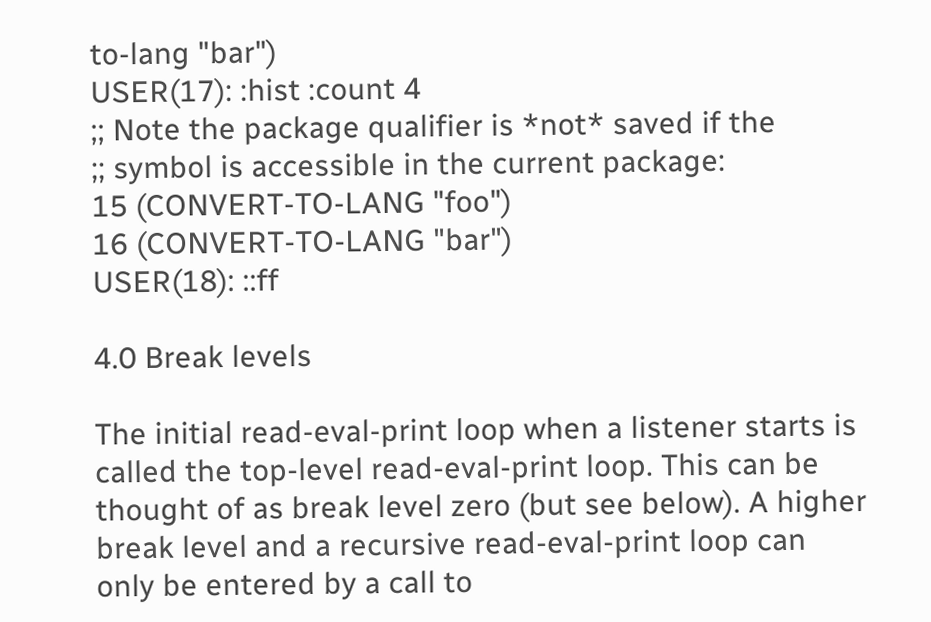to-lang "bar")
USER(17): :hist :count 4
;; Note the package qualifier is *not* saved if the
;; symbol is accessible in the current package:
15 (CONVERT-TO-LANG "foo")
16 (CONVERT-TO-LANG "bar")
USER(18): ::ff

4.0 Break levels

The initial read-eval-print loop when a listener starts is called the top-level read-eval-print loop. This can be thought of as break level zero (but see below). A higher break level and a recursive read-eval-print loop can only be entered by a call to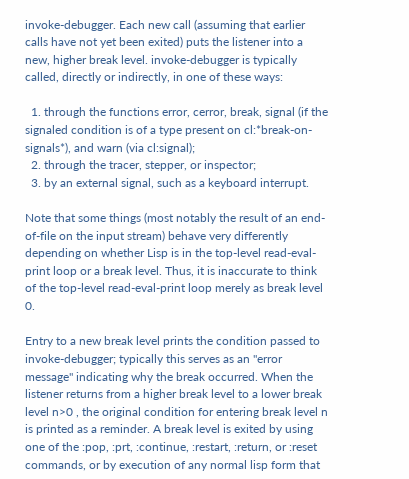invoke-debugger. Each new call (assuming that earlier calls have not yet been exited) puts the listener into a new, higher break level. invoke-debugger is typically called, directly or indirectly, in one of these ways:

  1. through the functions error, cerror, break, signal (if the signaled condition is of a type present on cl:*break-on-signals*), and warn (via cl:signal);
  2. through the tracer, stepper, or inspector;
  3. by an external signal, such as a keyboard interrupt.

Note that some things (most notably the result of an end-of-file on the input stream) behave very differently depending on whether Lisp is in the top-level read-eval-print loop or a break level. Thus, it is inaccurate to think of the top-level read-eval-print loop merely as break level 0.

Entry to a new break level prints the condition passed to invoke-debugger; typically this serves as an "error message" indicating why the break occurred. When the listener returns from a higher break level to a lower break level n>0 , the original condition for entering break level n is printed as a reminder. A break level is exited by using one of the :pop, :prt, :continue, :restart, :return, or :reset commands, or by execution of any normal lisp form that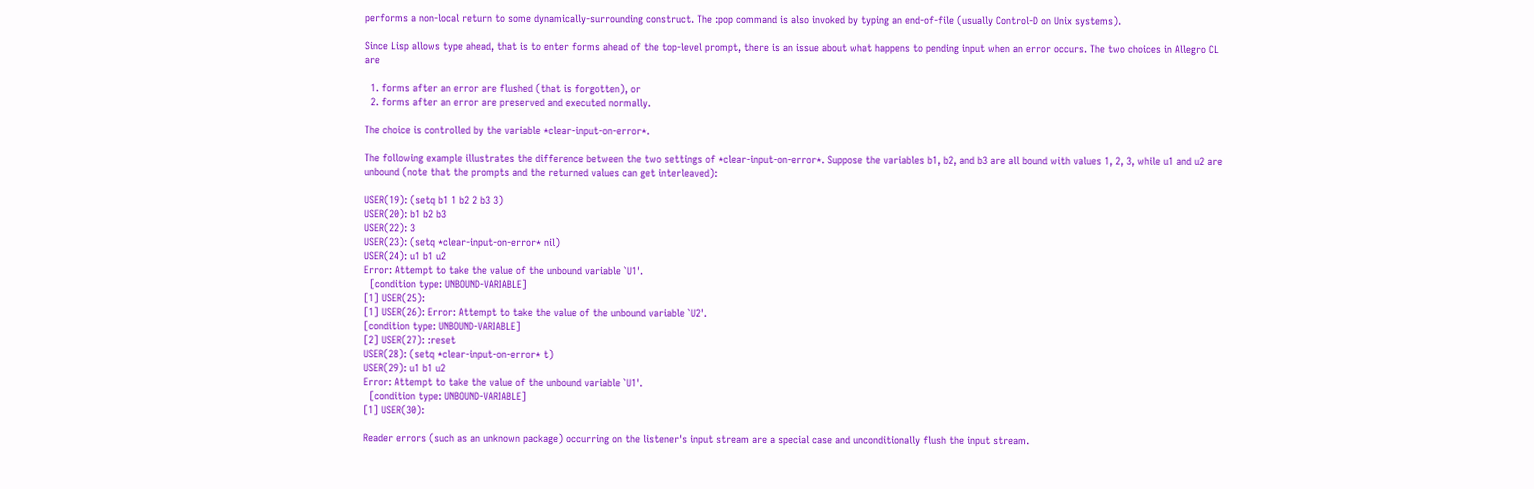performs a non-local return to some dynamically-surrounding construct. The :pop command is also invoked by typing an end-of-file (usually Control-D on Unix systems).

Since Lisp allows type ahead, that is to enter forms ahead of the top-level prompt, there is an issue about what happens to pending input when an error occurs. The two choices in Allegro CL are

  1. forms after an error are flushed (that is forgotten), or
  2. forms after an error are preserved and executed normally.

The choice is controlled by the variable *clear-input-on-error*.

The following example illustrates the difference between the two settings of *clear-input-on-error*. Suppose the variables b1, b2, and b3 are all bound with values 1, 2, 3, while u1 and u2 are unbound (note that the prompts and the returned values can get interleaved):

USER(19): (setq b1 1 b2 2 b3 3)
USER(20): b1 b2 b3
USER(22): 3
USER(23): (setq *clear-input-on-error* nil)
USER(24): u1 b1 u2
Error: Attempt to take the value of the unbound variable `U1'.
  [condition type: UNBOUND-VARIABLE]
[1] USER(25):
[1] USER(26): Error: Attempt to take the value of the unbound variable `U2'.
[condition type: UNBOUND-VARIABLE]
[2] USER(27): :reset
USER(28): (setq *clear-input-on-error* t)
USER(29): u1 b1 u2
Error: Attempt to take the value of the unbound variable `U1'.
  [condition type: UNBOUND-VARIABLE]
[1] USER(30):

Reader errors (such as an unknown package) occurring on the listener's input stream are a special case and unconditionally flush the input stream.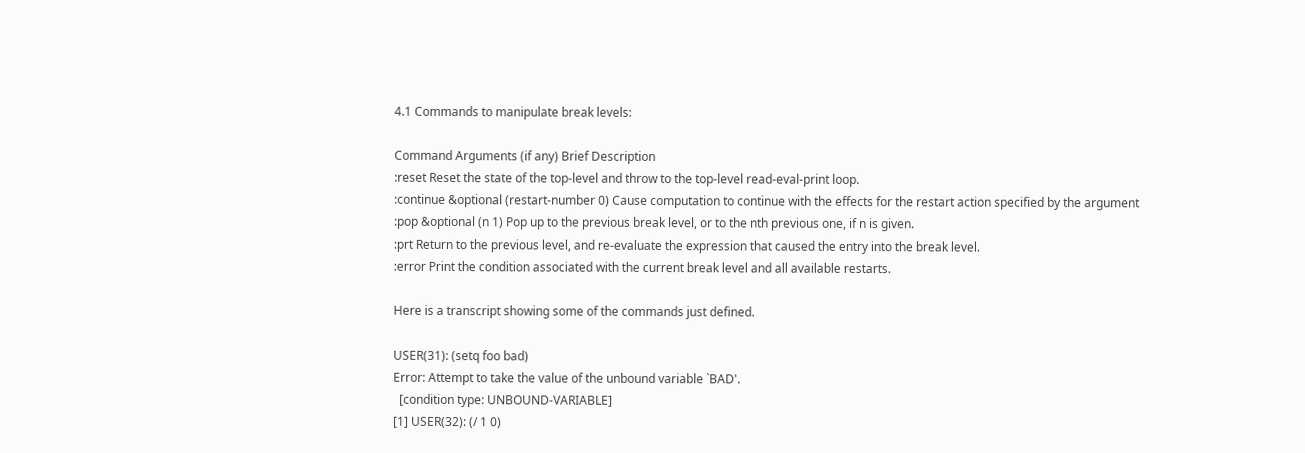4.1 Commands to manipulate break levels:

Command Arguments (if any) Brief Description
:reset Reset the state of the top-level and throw to the top-level read-eval-print loop.
:continue &optional (restart-number 0) Cause computation to continue with the effects for the restart action specified by the argument
:pop &optional (n 1) Pop up to the previous break level, or to the nth previous one, if n is given.
:prt Return to the previous level, and re-evaluate the expression that caused the entry into the break level.
:error Print the condition associated with the current break level and all available restarts.

Here is a transcript showing some of the commands just defined.

USER(31): (setq foo bad)
Error: Attempt to take the value of the unbound variable `BAD'.
  [condition type: UNBOUND-VARIABLE]
[1] USER(32): (/ 1 0)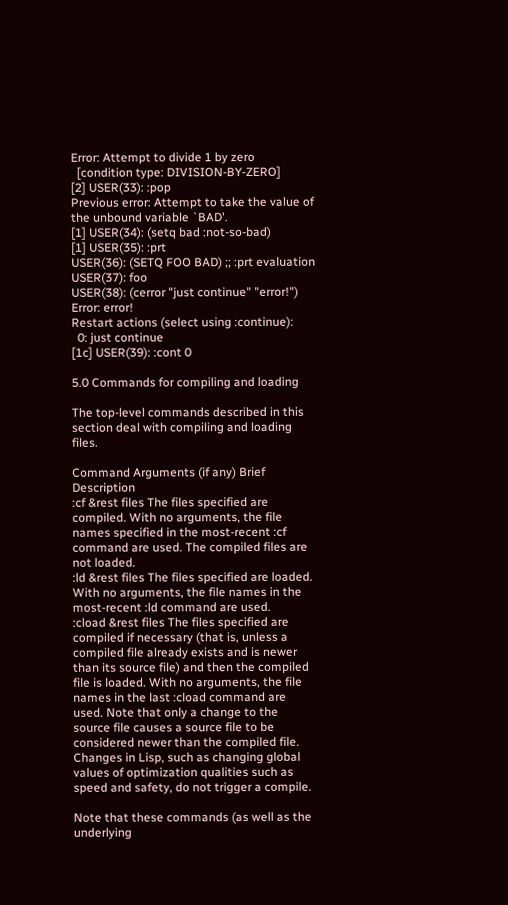Error: Attempt to divide 1 by zero
  [condition type: DIVISION-BY-ZERO]
[2] USER(33): :pop
Previous error: Attempt to take the value of the unbound variable `BAD'.
[1] USER(34): (setq bad :not-so-bad)
[1] USER(35): :prt
USER(36): (SETQ FOO BAD) ;; :prt evaluation
USER(37): foo
USER(38): (cerror "just continue" "error!")
Error: error!
Restart actions (select using :continue):
  0: just continue
[1c] USER(39): :cont 0

5.0 Commands for compiling and loading

The top-level commands described in this section deal with compiling and loading files.

Command Arguments (if any) Brief Description
:cf &rest files The files specified are compiled. With no arguments, the file names specified in the most-recent :cf command are used. The compiled files are not loaded.
:ld &rest files The files specified are loaded. With no arguments, the file names in the most-recent :ld command are used.
:cload &rest files The files specified are compiled if necessary (that is, unless a compiled file already exists and is newer than its source file) and then the compiled file is loaded. With no arguments, the file names in the last :cload command are used. Note that only a change to the source file causes a source file to be considered newer than the compiled file. Changes in Lisp, such as changing global values of optimization qualities such as speed and safety, do not trigger a compile.

Note that these commands (as well as the underlying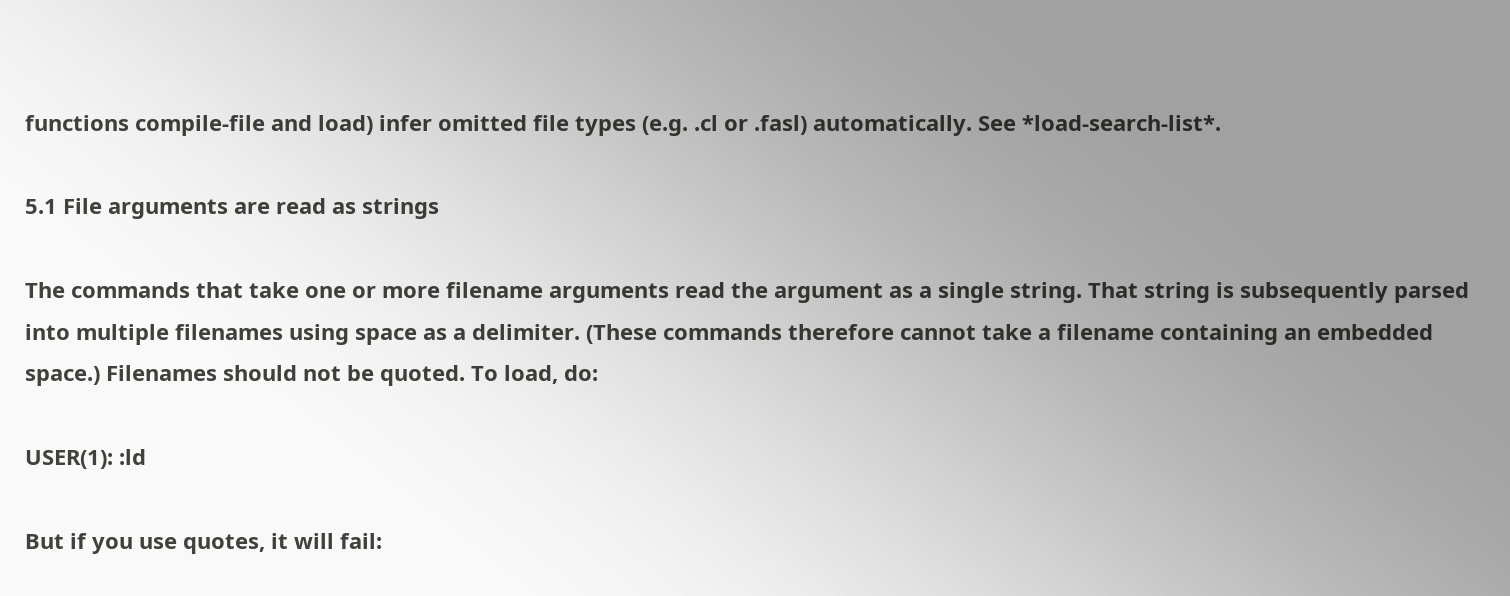functions compile-file and load) infer omitted file types (e.g. .cl or .fasl) automatically. See *load-search-list*.

5.1 File arguments are read as strings

The commands that take one or more filename arguments read the argument as a single string. That string is subsequently parsed into multiple filenames using space as a delimiter. (These commands therefore cannot take a filename containing an embedded space.) Filenames should not be quoted. To load, do:

USER(1): :ld

But if you use quotes, it will fail: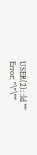USER(2): :ld ""
Error: "\"\""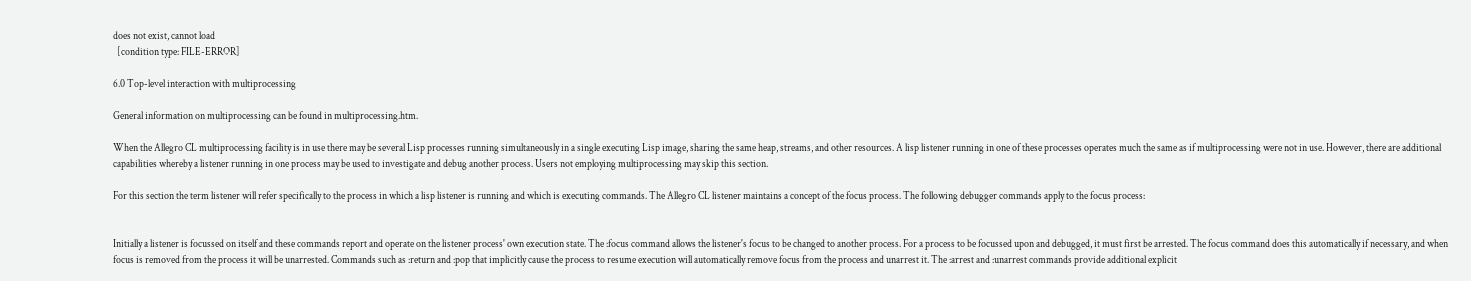does not exist, cannot load
  [condition type: FILE-ERROR]

6.0 Top-level interaction with multiprocessing

General information on multiprocessing can be found in multiprocessing.htm.

When the Allegro CL multiprocessing facility is in use there may be several Lisp processes running simultaneously in a single executing Lisp image, sharing the same heap, streams, and other resources. A lisp listener running in one of these processes operates much the same as if multiprocessing were not in use. However, there are additional capabilities whereby a listener running in one process may be used to investigate and debug another process. Users not employing multiprocessing may skip this section.

For this section the term listener will refer specifically to the process in which a lisp listener is running and which is executing commands. The Allegro CL listener maintains a concept of the focus process. The following debugger commands apply to the focus process:


Initially a listener is focussed on itself and these commands report and operate on the listener process' own execution state. The :focus command allows the listener's focus to be changed to another process. For a process to be focussed upon and debugged, it must first be arrested. The focus command does this automatically if necessary, and when focus is removed from the process it will be unarrested. Commands such as :return and :pop that implicitly cause the process to resume execution will automatically remove focus from the process and unarrest it. The :arrest and :unarrest commands provide additional explicit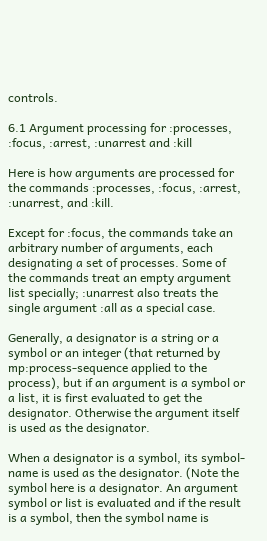controls.

6.1 Argument processing for :processes, :focus, :arrest, :unarrest and :kill

Here is how arguments are processed for the commands :processes, :focus, :arrest, :unarrest, and :kill.

Except for :focus, the commands take an arbitrary number of arguments, each designating a set of processes. Some of the commands treat an empty argument list specially; :unarrest also treats the single argument :all as a special case.

Generally, a designator is a string or a symbol or an integer (that returned by mp:process-sequence applied to the process), but if an argument is a symbol or a list, it is first evaluated to get the designator. Otherwise the argument itself is used as the designator.

When a designator is a symbol, its symbol-name is used as the designator. (Note the symbol here is a designator. An argument symbol or list is evaluated and if the result is a symbol, then the symbol name is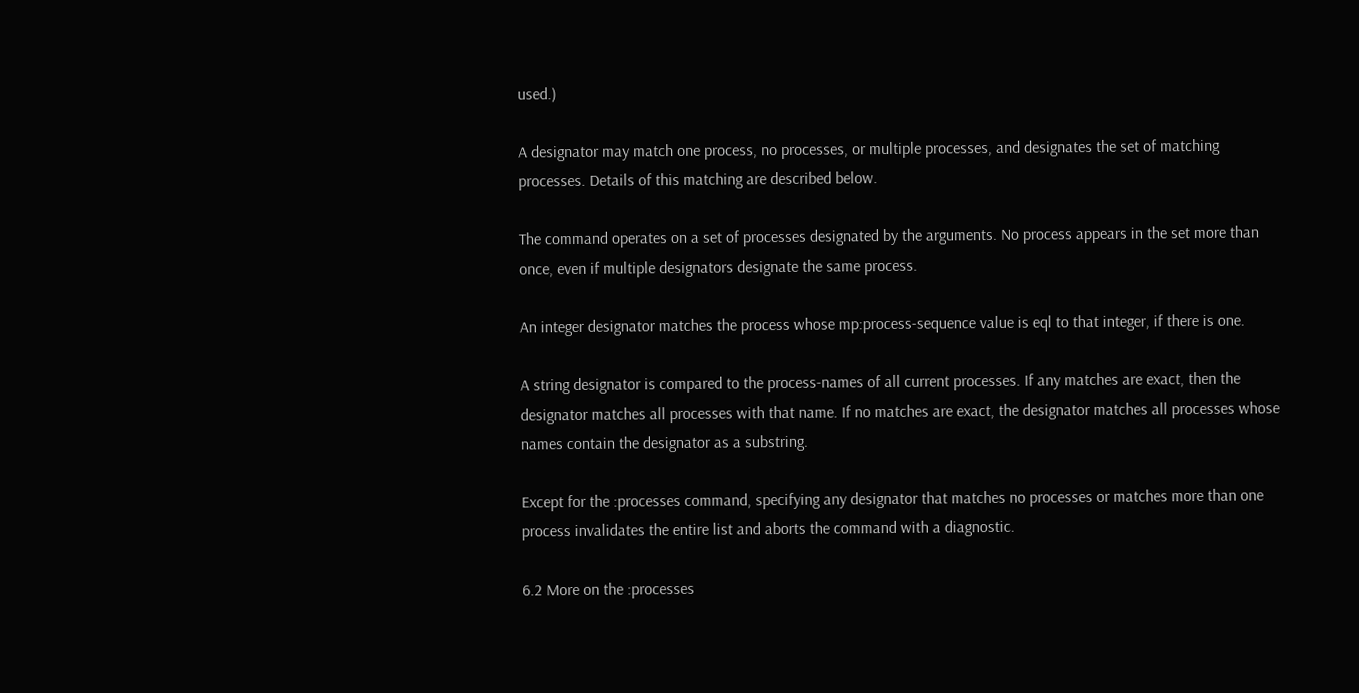used.)

A designator may match one process, no processes, or multiple processes, and designates the set of matching processes. Details of this matching are described below.

The command operates on a set of processes designated by the arguments. No process appears in the set more than once, even if multiple designators designate the same process.

An integer designator matches the process whose mp:process-sequence value is eql to that integer, if there is one.

A string designator is compared to the process-names of all current processes. If any matches are exact, then the designator matches all processes with that name. If no matches are exact, the designator matches all processes whose names contain the designator as a substring.

Except for the :processes command, specifying any designator that matches no processes or matches more than one process invalidates the entire list and aborts the command with a diagnostic.

6.2 More on the :processes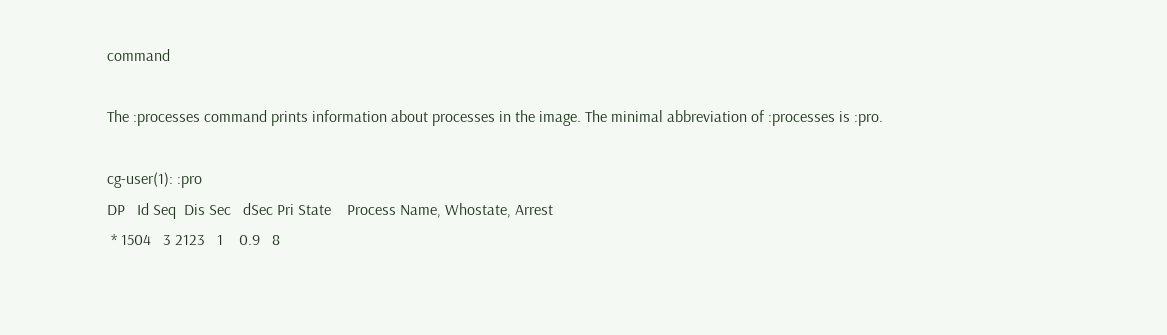command

The :processes command prints information about processes in the image. The minimal abbreviation of :processes is :pro.

cg-user(1): :pro
DP   Id Seq  Dis Sec   dSec Pri State    Process Name, Whostate, Arrest
 * 1504   3 2123   1    0.9   8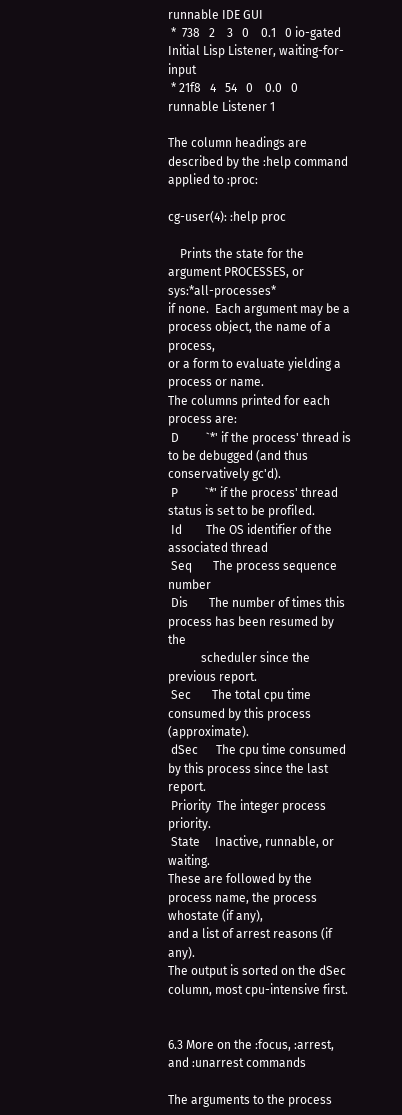runnable IDE GUI
 *  738   2    3   0    0.1   0 io-gated Initial Lisp Listener, waiting-for-input
 * 21f8   4   54   0    0.0   0 runnable Listener 1

The column headings are described by the :help command applied to :proc:

cg-user(4): :help proc

    Prints the state for the argument PROCESSES, or sys:*all-processes*
if none.  Each argument may be a process object, the name of a process,
or a form to evaluate yielding a process or name.
The columns printed for each process are:
 D         `*' if the process' thread is to be debugged (and thus conservatively gc'd).
 P         `*' if the process' thread status is set to be profiled.
 Id        The OS identifier of the associated thread
 Seq       The process sequence number
 Dis       The number of times this process has been resumed by the
           scheduler since the previous report.
 Sec       The total cpu time consumed by this process (approximate).
 dSec      The cpu time consumed by this process since the last report.
 Priority  The integer process priority.
 State     Inactive, runnable, or waiting.
These are followed by the process name, the process whostate (if any),
and a list of arrest reasons (if any).
The output is sorted on the dSec column, most cpu-intensive first.


6.3 More on the :focus, :arrest, and :unarrest commands

The arguments to the process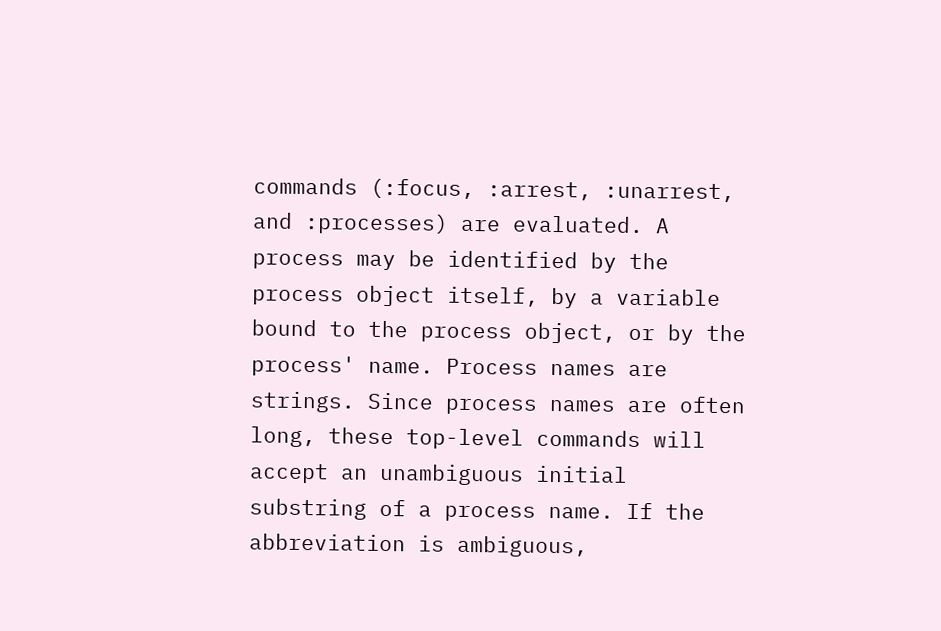commands (:focus, :arrest, :unarrest, and :processes) are evaluated. A process may be identified by the process object itself, by a variable bound to the process object, or by the process' name. Process names are strings. Since process names are often long, these top-level commands will accept an unambiguous initial substring of a process name. If the abbreviation is ambiguous,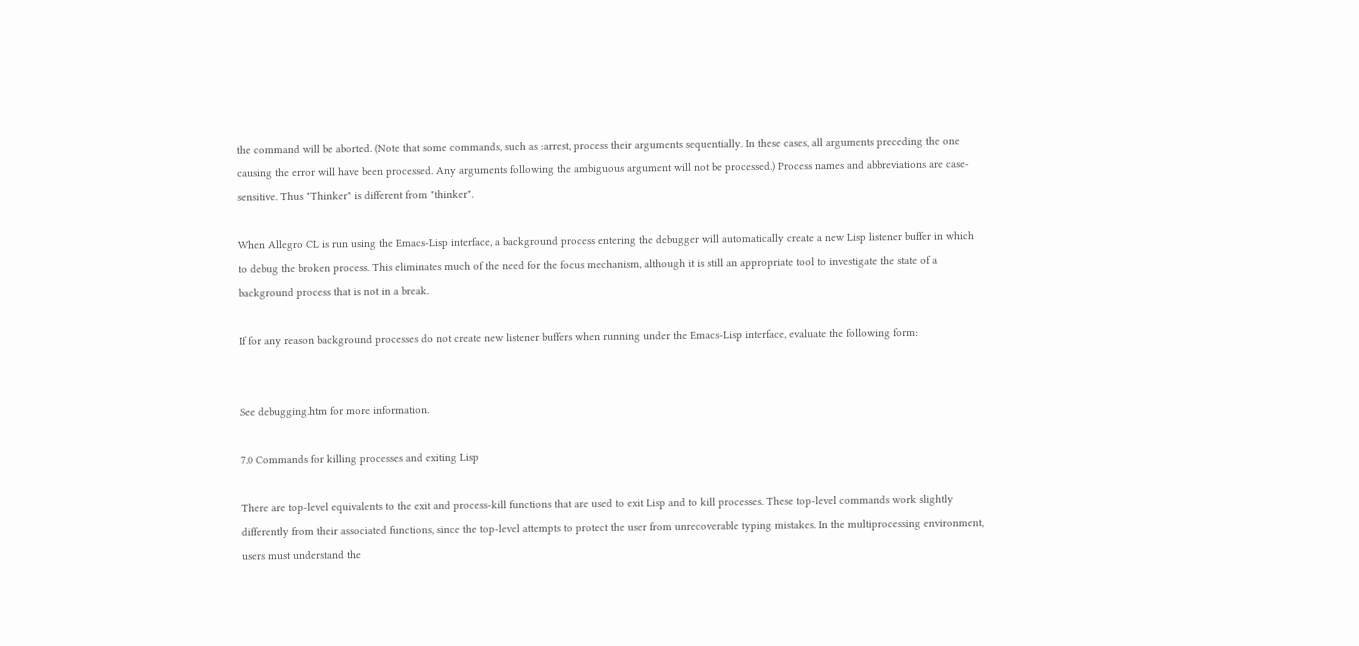the command will be aborted. (Note that some commands, such as :arrest, process their arguments sequentially. In these cases, all arguments preceding the one causing the error will have been processed. Any arguments following the ambiguous argument will not be processed.) Process names and abbreviations are case-sensitive. Thus "Thinker" is different from "thinker".

When Allegro CL is run using the Emacs-Lisp interface, a background process entering the debugger will automatically create a new Lisp listener buffer in which to debug the broken process. This eliminates much of the need for the focus mechanism, although it is still an appropriate tool to investigate the state of a background process that is not in a break.

If for any reason background processes do not create new listener buffers when running under the Emacs-Lisp interface, evaluate the following form:


See debugging.htm for more information.

7.0 Commands for killing processes and exiting Lisp

There are top-level equivalents to the exit and process-kill functions that are used to exit Lisp and to kill processes. These top-level commands work slightly differently from their associated functions, since the top-level attempts to protect the user from unrecoverable typing mistakes. In the multiprocessing environment, users must understand the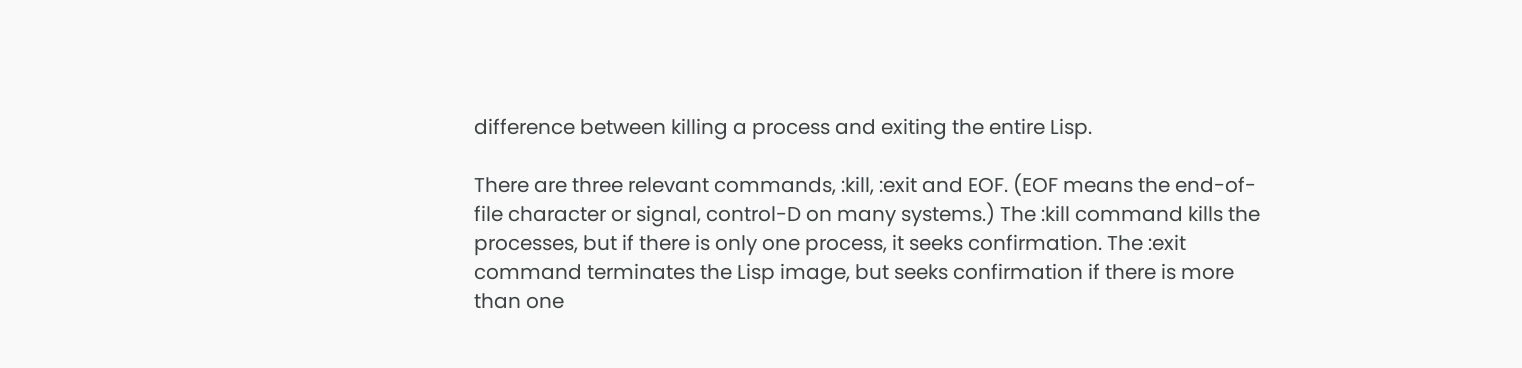difference between killing a process and exiting the entire Lisp.

There are three relevant commands, :kill, :exit and EOF. (EOF means the end-of-file character or signal, control-D on many systems.) The :kill command kills the processes, but if there is only one process, it seeks confirmation. The :exit command terminates the Lisp image, but seeks confirmation if there is more than one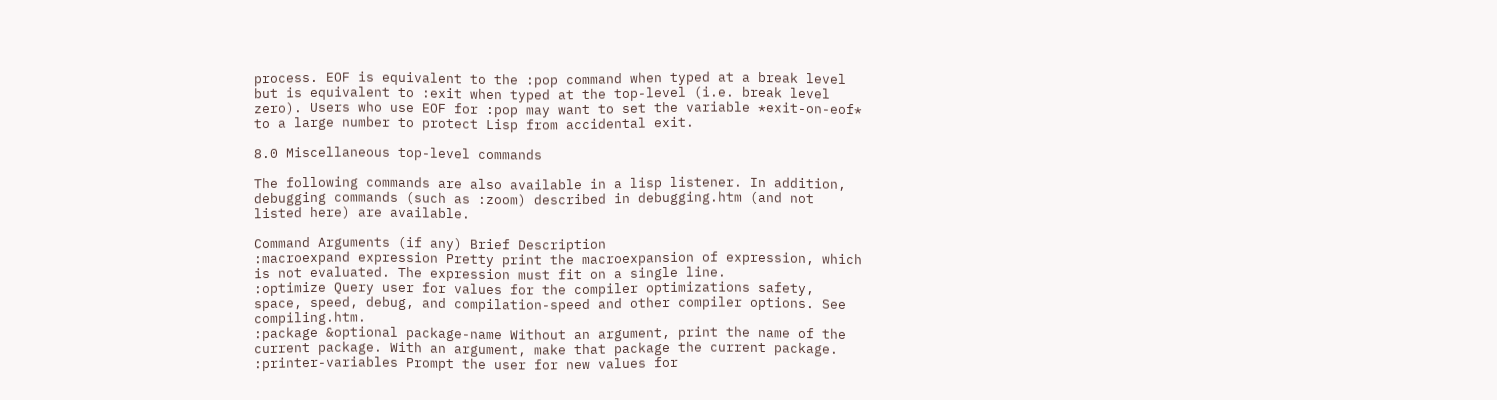process. EOF is equivalent to the :pop command when typed at a break level but is equivalent to :exit when typed at the top-level (i.e. break level zero). Users who use EOF for :pop may want to set the variable *exit-on-eof* to a large number to protect Lisp from accidental exit.

8.0 Miscellaneous top-level commands

The following commands are also available in a lisp listener. In addition, debugging commands (such as :zoom) described in debugging.htm (and not listed here) are available.

Command Arguments (if any) Brief Description
:macroexpand expression Pretty print the macroexpansion of expression, which is not evaluated. The expression must fit on a single line.
:optimize Query user for values for the compiler optimizations safety, space, speed, debug, and compilation-speed and other compiler options. See compiling.htm.
:package &optional package-name Without an argument, print the name of the current package. With an argument, make that package the current package.
:printer-variables Prompt the user for new values for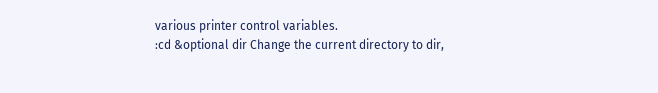various printer control variables.
:cd &optional dir Change the current directory to dir,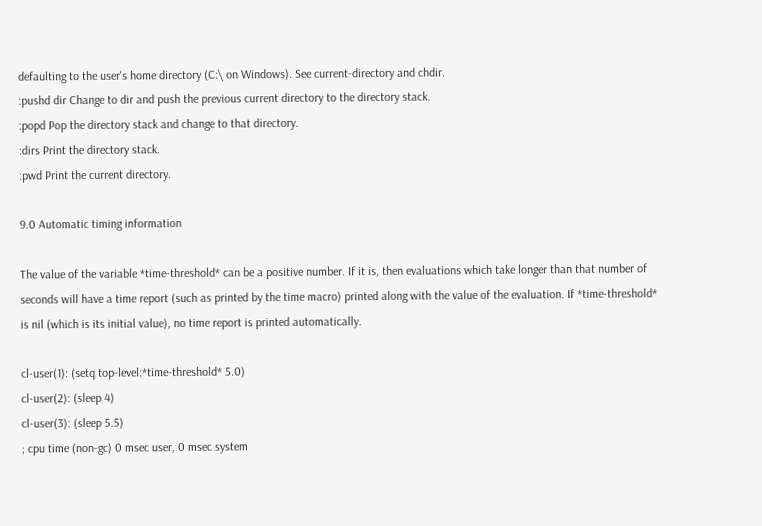defaulting to the user's home directory (C:\ on Windows). See current-directory and chdir.
:pushd dir Change to dir and push the previous current directory to the directory stack.
:popd Pop the directory stack and change to that directory.
:dirs Print the directory stack.
:pwd Print the current directory.

9.0 Automatic timing information

The value of the variable *time-threshold* can be a positive number. If it is, then evaluations which take longer than that number of seconds will have a time report (such as printed by the time macro) printed along with the value of the evaluation. If *time-threshold* is nil (which is its initial value), no time report is printed automatically.

cl-user(1): (setq top-level:*time-threshold* 5.0)
cl-user(2): (sleep 4)
cl-user(3): (sleep 5.5)
; cpu time (non-gc) 0 msec user, 0 msec system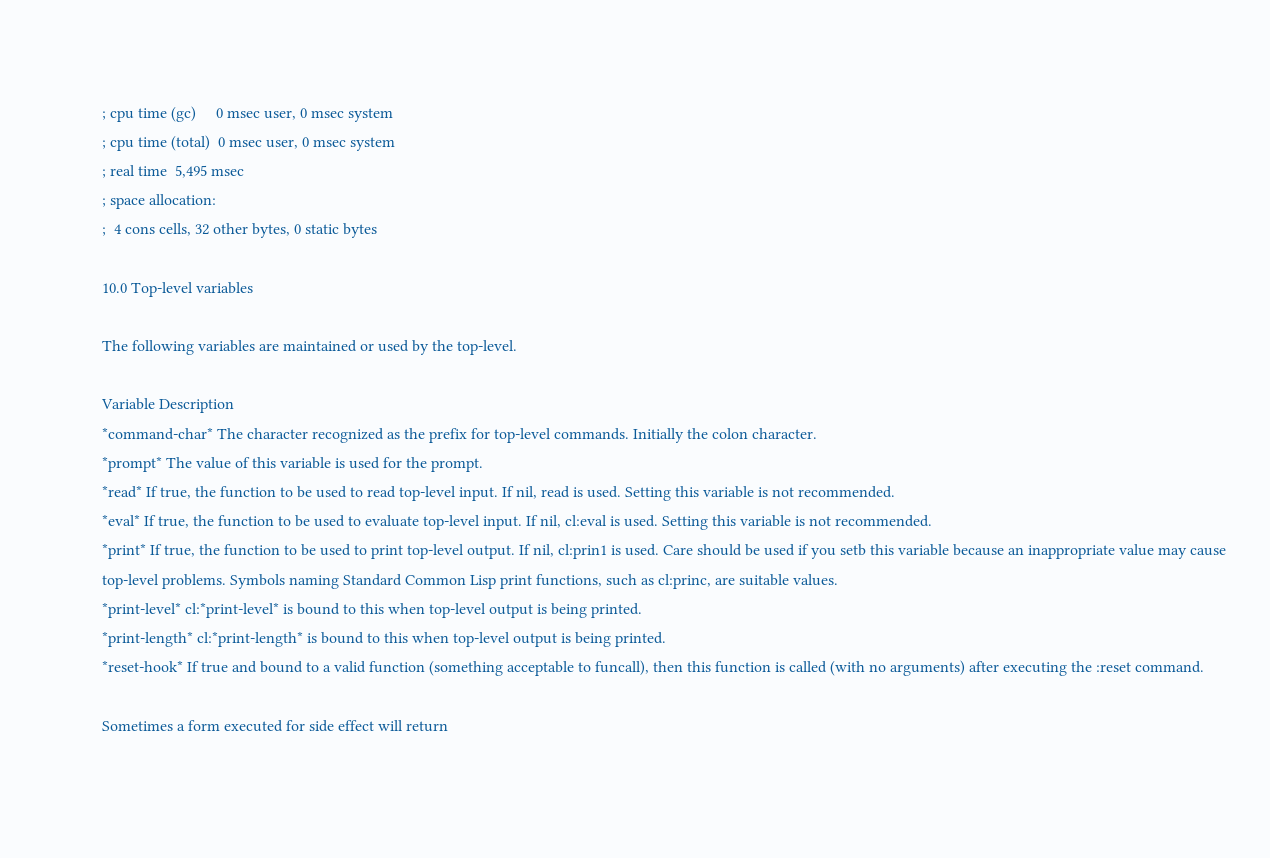; cpu time (gc)     0 msec user, 0 msec system
; cpu time (total)  0 msec user, 0 msec system
; real time  5,495 msec
; space allocation:
;  4 cons cells, 32 other bytes, 0 static bytes

10.0 Top-level variables

The following variables are maintained or used by the top-level.

Variable Description
*command-char* The character recognized as the prefix for top-level commands. Initially the colon character.
*prompt* The value of this variable is used for the prompt.
*read* If true, the function to be used to read top-level input. If nil, read is used. Setting this variable is not recommended.
*eval* If true, the function to be used to evaluate top-level input. If nil, cl:eval is used. Setting this variable is not recommended.
*print* If true, the function to be used to print top-level output. If nil, cl:prin1 is used. Care should be used if you setb this variable because an inappropriate value may cause top-level problems. Symbols naming Standard Common Lisp print functions, such as cl:princ, are suitable values.
*print-level* cl:*print-level* is bound to this when top-level output is being printed.
*print-length* cl:*print-length* is bound to this when top-level output is being printed.
*reset-hook* If true and bound to a valid function (something acceptable to funcall), then this function is called (with no arguments) after executing the :reset command.

Sometimes a form executed for side effect will return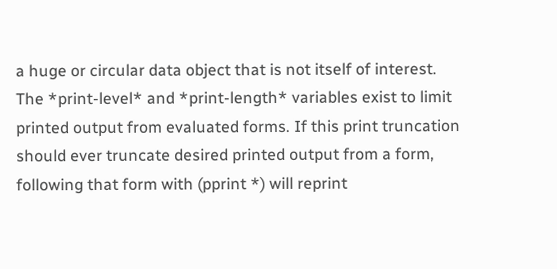a huge or circular data object that is not itself of interest. The *print-level* and *print-length* variables exist to limit printed output from evaluated forms. If this print truncation should ever truncate desired printed output from a form, following that form with (pprint *) will reprint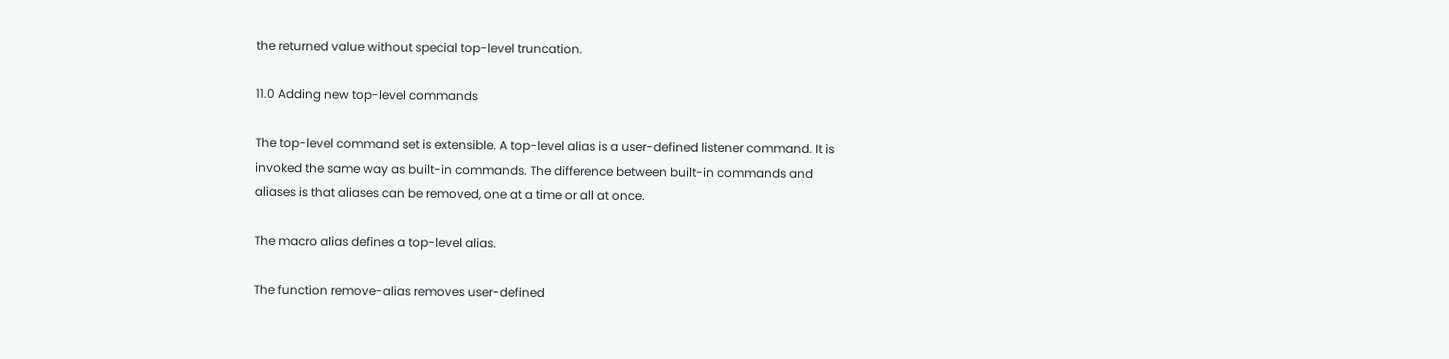the returned value without special top-level truncation.

11.0 Adding new top-level commands

The top-level command set is extensible. A top-level alias is a user-defined listener command. It is invoked the same way as built-in commands. The difference between built-in commands and aliases is that aliases can be removed, one at a time or all at once.

The macro alias defines a top-level alias.

The function remove-alias removes user-defined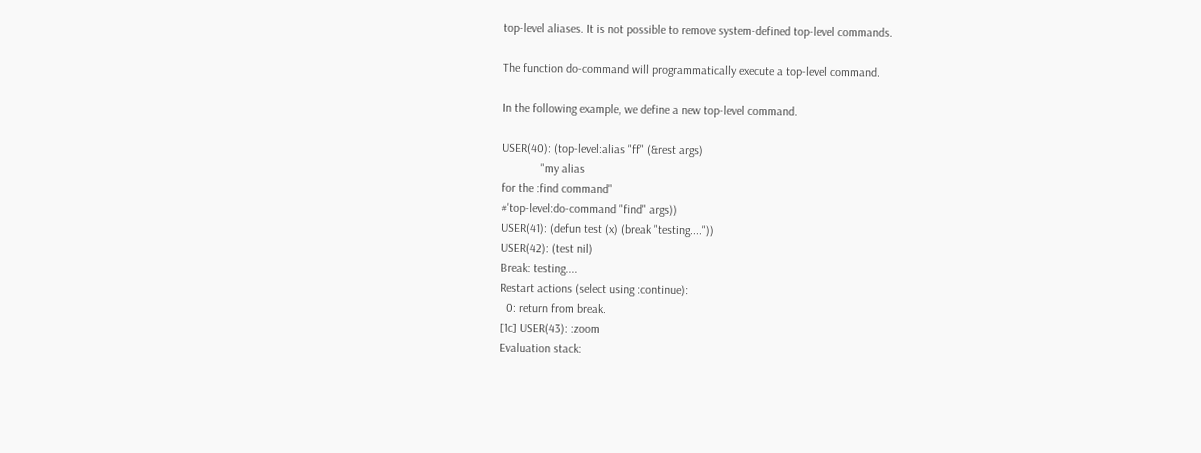top-level aliases. It is not possible to remove system-defined top-level commands.

The function do-command will programmatically execute a top-level command.

In the following example, we define a new top-level command.

USER(40): (top-level:alias "ff" (&rest args)
             "my alias
for the :find command"
#'top-level:do-command "find" args))
USER(41): (defun test (x) (break "testing...."))
USER(42): (test nil)
Break: testing....
Restart actions (select using :continue):
  0: return from break.
[1c] USER(43): :zoom
Evaluation stack: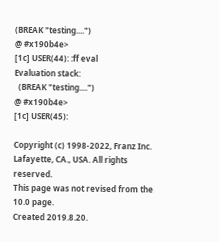(BREAK "testing....")
@ #x190b4e>
[1c] USER(44): :ff eval
Evaluation stack:
  (BREAK "testing....")
@ #x190b4e>
[1c] USER(45):

Copyright (c) 1998-2022, Franz Inc. Lafayette, CA., USA. All rights reserved.
This page was not revised from the 10.0 page.
Created 2019.8.20.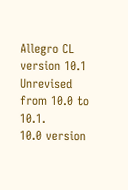Allegro CL version 10.1
Unrevised from 10.0 to 10.1.
10.0 version